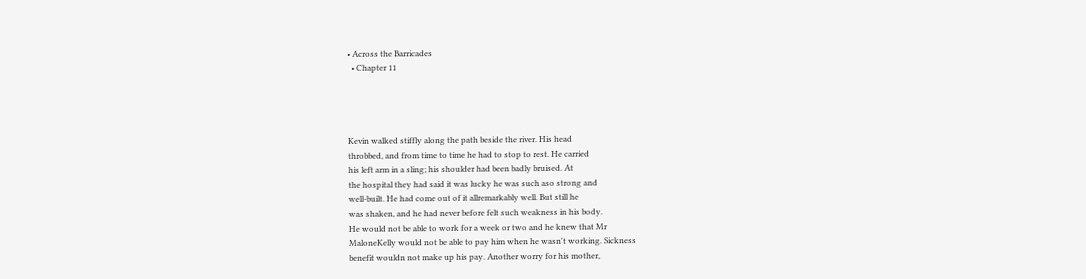• Across the Barricades
  • Chapter 11




Kevin walked stiffly along the path beside the river. His head
throbbed, and from time to time he had to stop to rest. He carried
his left arm in a sling; his shoulder had been badly bruised. At
the hospital they had said it was lucky he was such aso strong and
well-built. He had come out of it allremarkably well. But still he
was shaken, and he had never before felt such weakness in his body.
He would not be able to work for a week or two and he knew that Mr
MaloneKelly would not be able to pay him when he wasn't working. Sickness
benefit wouldn not make up his pay. Another worry for his mother,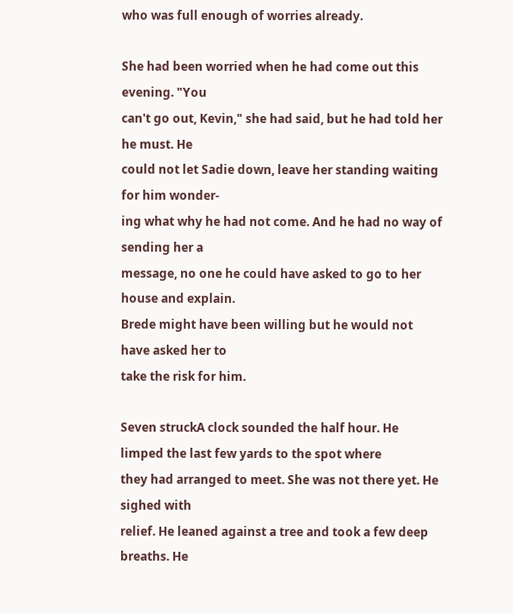who was full enough of worries already.

She had been worried when he had come out this evening. "You
can't go out, Kevin," she had said, but he had told her he must. He
could not let Sadie down, leave her standing waiting for him wonder-
ing what why he had not come. And he had no way of sending her a
message, no one he could have asked to go to her house and explain.
Brede might have been willing but he would not have asked her to
take the risk for him.

Seven struckA clock sounded the half hour. He limped the last few yards to the spot where
they had arranged to meet. She was not there yet. He sighed with
relief. He leaned against a tree and took a few deep breaths. He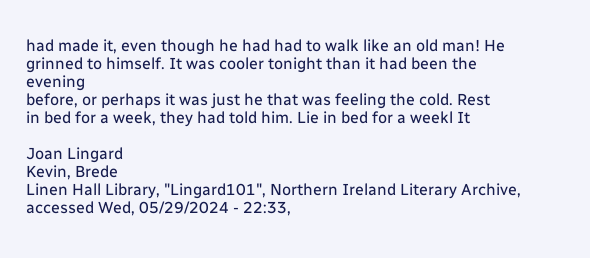had made it, even though he had had to walk like an old man! He
grinned to himself. It was cooler tonight than it had been the evening
before, or perhaps it was just he that was feeling the cold. Rest
in bed for a week, they had told him. Lie in bed for a weekl It

Joan Lingard
Kevin, Brede
Linen Hall Library, "Lingard101", Northern Ireland Literary Archive, accessed Wed, 05/29/2024 - 22:33,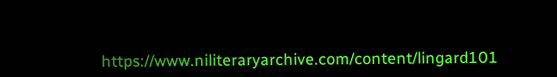https://www.niliteraryarchive.com/content/lingard101